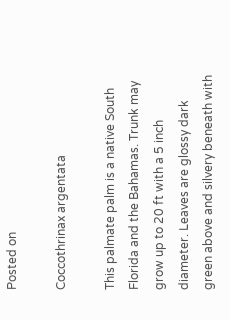Posted on

Coccothrinax argentata

This palmate palm is a native South Florida and the Bahamas. Trunk may grow up to 20 ft with a 5 inch diameter. Leaves are glossy dark green above and silvery beneath with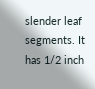slender leaf segments. It has 1/2 inch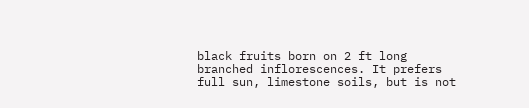black fruits born on 2 ft long branched inflorescences. It prefers full sun, limestone soils, but is not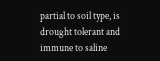partial to soil type, is drought tolerant and immune to saline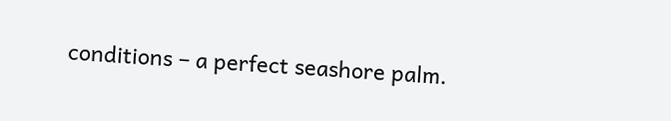conditions – a perfect seashore palm.